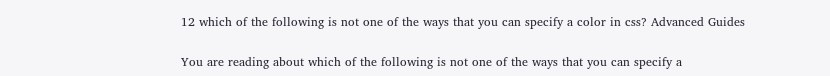12 which of the following is not one of the ways that you can specify a color in css? Advanced Guides

You are reading about which of the following is not one of the ways that you can specify a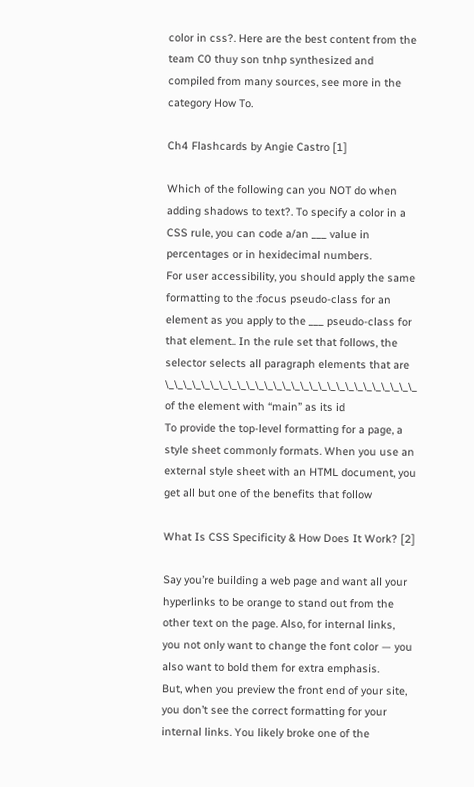color in css?. Here are the best content from the team C0 thuy son tnhp synthesized and compiled from many sources, see more in the category How To.

Ch4 Flashcards by Angie Castro [1]

Which of the following can you NOT do when adding shadows to text?. To specify a color in a CSS rule, you can code a/an ___ value in percentages or in hexidecimal numbers.
For user accessibility, you should apply the same formatting to the :focus pseudo-class for an element as you apply to the ___ pseudo-class for that element.. In the rule set that follows, the selector selects all paragraph elements that are \_\_\_\_\_\_\_\_\_\_\_\_\_\_\_\_\_\_\_\_\_\_\_\_\_\_\_\_ of the element with “main” as its id
To provide the top-level formatting for a page, a style sheet commonly formats. When you use an external style sheet with an HTML document, you get all but one of the benefits that follow

What Is CSS Specificity & How Does It Work? [2]

Say you’re building a web page and want all your hyperlinks to be orange to stand out from the other text on the page. Also, for internal links, you not only want to change the font color — you also want to bold them for extra emphasis.
But, when you preview the front end of your site, you don’t see the correct formatting for your internal links. You likely broke one of the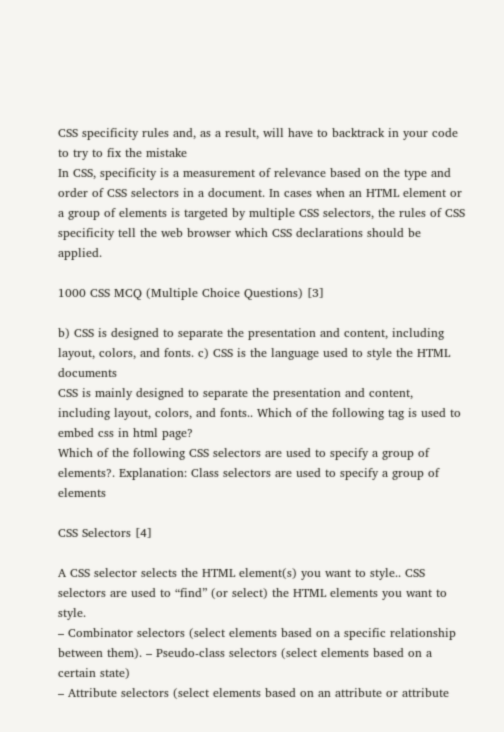CSS specificity rules and, as a result, will have to backtrack in your code to try to fix the mistake
In CSS, specificity is a measurement of relevance based on the type and order of CSS selectors in a document. In cases when an HTML element or a group of elements is targeted by multiple CSS selectors, the rules of CSS specificity tell the web browser which CSS declarations should be applied.

1000 CSS MCQ (Multiple Choice Questions) [3]

b) CSS is designed to separate the presentation and content, including layout, colors, and fonts. c) CSS is the language used to style the HTML documents
CSS is mainly designed to separate the presentation and content, including layout, colors, and fonts.. Which of the following tag is used to embed css in html page?
Which of the following CSS selectors are used to specify a group of elements?. Explanation: Class selectors are used to specify a group of elements

CSS Selectors [4]

A CSS selector selects the HTML element(s) you want to style.. CSS selectors are used to “find” (or select) the HTML elements you want to style.
– Combinator selectors (select elements based on a specific relationship between them). – Pseudo-class selectors (select elements based on a certain state)
– Attribute selectors (select elements based on an attribute or attribute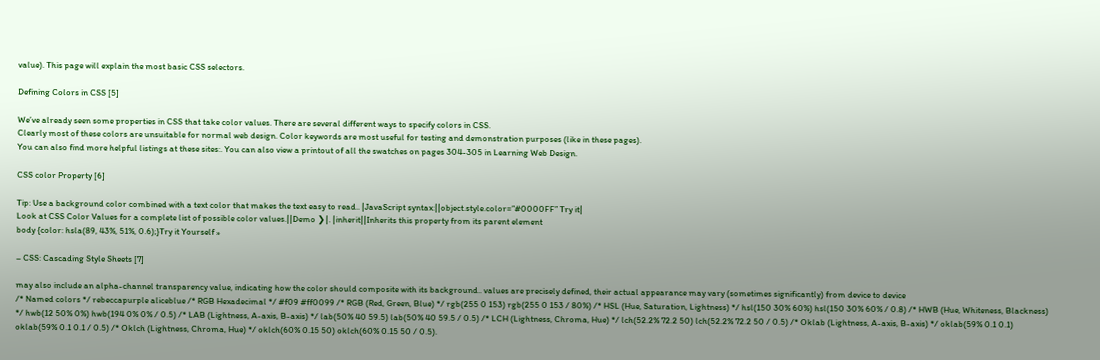value). This page will explain the most basic CSS selectors.

Defining Colors in CSS [5]

We’ve already seen some properties in CSS that take color values. There are several different ways to specify colors in CSS.
Clearly most of these colors are unsuitable for normal web design. Color keywords are most useful for testing and demonstration purposes (like in these pages).
You can also find more helpful listings at these sites:. You can also view a printout of all the swatches on pages 304-305 in Learning Web Design.

CSS color Property [6]

Tip: Use a background color combined with a text color that makes the text easy to read.. |JavaScript syntax:||object.style.color=”#0000FF” Try it|
Look at CSS Color Values for a complete list of possible color values.||Demo ❯|. |inherit||Inherits this property from its parent element
body {color: hsla(89, 43%, 51%, 0.6);}Try it Yourself »

– CSS: Cascading Style Sheets [7]

may also include an alpha-channel transparency value, indicating how the color should composite with its background.. values are precisely defined, their actual appearance may vary (sometimes significantly) from device to device
/* Named colors */ rebeccapurple aliceblue /* RGB Hexadecimal */ #f09 #ff0099 /* RGB (Red, Green, Blue) */ rgb(255 0 153) rgb(255 0 153 / 80%) /* HSL (Hue, Saturation, Lightness) */ hsl(150 30% 60%) hsl(150 30% 60% / 0.8) /* HWB (Hue, Whiteness, Blackness) */ hwb(12 50% 0%) hwb(194 0% 0% / 0.5) /* LAB (Lightness, A-axis, B-axis) */ lab(50% 40 59.5) lab(50% 40 59.5 / 0.5) /* LCH (Lightness, Chroma, Hue) */ lch(52.2% 72.2 50) lch(52.2% 72.2 50 / 0.5) /* Oklab (Lightness, A-axis, B-axis) */ oklab(59% 0.1 0.1) oklab(59% 0.1 0.1 / 0.5) /* Oklch (Lightness, Chroma, Hue) */ oklch(60% 0.15 50) oklch(60% 0.15 50 / 0.5).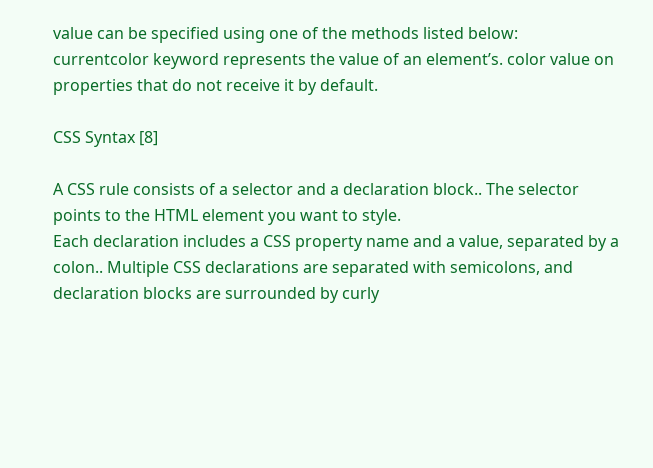value can be specified using one of the methods listed below:
currentcolor keyword represents the value of an element’s. color value on properties that do not receive it by default.

CSS Syntax [8]

A CSS rule consists of a selector and a declaration block.. The selector points to the HTML element you want to style.
Each declaration includes a CSS property name and a value, separated by a colon.. Multiple CSS declarations are separated with semicolons, and declaration blocks are surrounded by curly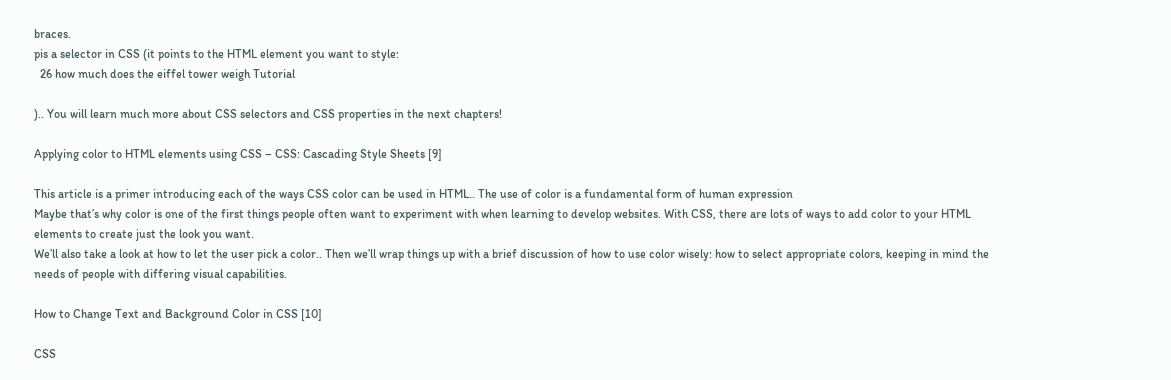braces.
pis a selector in CSS (it points to the HTML element you want to style:
  26 how much does the eiffel tower weigh Tutorial

).. You will learn much more about CSS selectors and CSS properties in the next chapters!

Applying color to HTML elements using CSS – CSS: Cascading Style Sheets [9]

This article is a primer introducing each of the ways CSS color can be used in HTML.. The use of color is a fundamental form of human expression
Maybe that’s why color is one of the first things people often want to experiment with when learning to develop websites. With CSS, there are lots of ways to add color to your HTML elements to create just the look you want.
We’ll also take a look at how to let the user pick a color.. Then we’ll wrap things up with a brief discussion of how to use color wisely: how to select appropriate colors, keeping in mind the needs of people with differing visual capabilities.

How to Change Text and Background Color in CSS [10]

CSS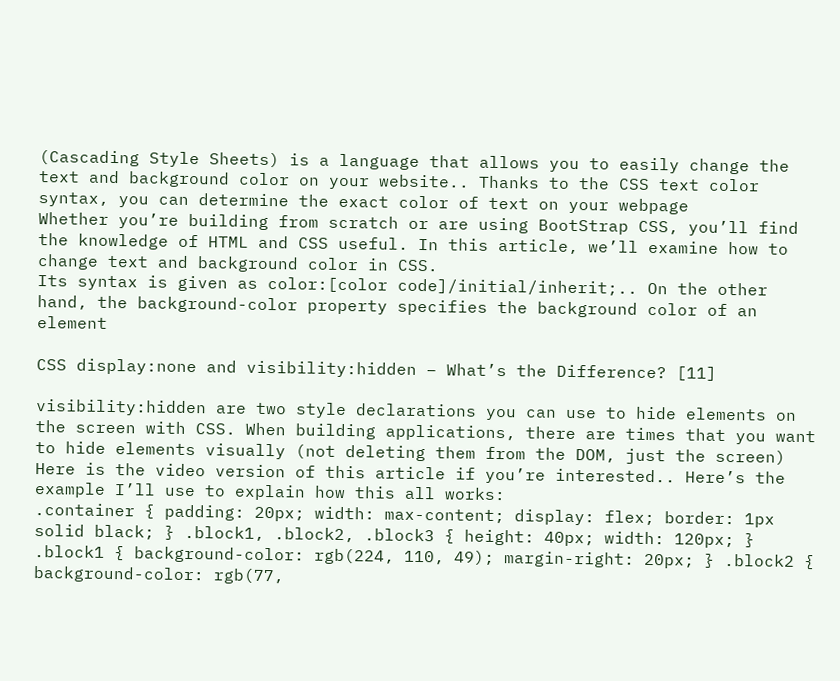(Cascading Style Sheets) is a language that allows you to easily change the text and background color on your website.. Thanks to the CSS text color syntax, you can determine the exact color of text on your webpage
Whether you’re building from scratch or are using BootStrap CSS, you’ll find the knowledge of HTML and CSS useful. In this article, we’ll examine how to change text and background color in CSS.
Its syntax is given as color:[color code]/initial/inherit;.. On the other hand, the background-color property specifies the background color of an element

CSS display:none and visibility:hidden – What’s the Difference? [11]

visibility:hidden are two style declarations you can use to hide elements on the screen with CSS. When building applications, there are times that you want to hide elements visually (not deleting them from the DOM, just the screen)
Here is the video version of this article if you’re interested.. Here’s the example I’ll use to explain how this all works:
.container { padding: 20px; width: max-content; display: flex; border: 1px solid black; } .block1, .block2, .block3 { height: 40px; width: 120px; } .block1 { background-color: rgb(224, 110, 49); margin-right: 20px; } .block2 { background-color: rgb(77,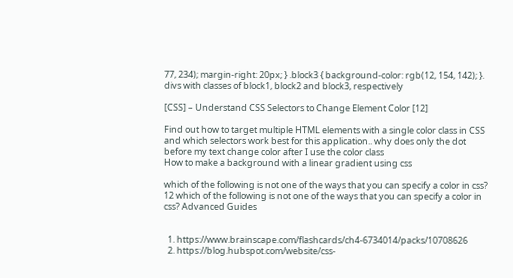77, 234); margin-right: 20px; } .block3 { background-color: rgb(12, 154, 142); }. divs with classes of block1, block2 and block3, respectively

[CSS] – Understand CSS Selectors to Change Element Color [12]

Find out how to target multiple HTML elements with a single color class in CSS and which selectors work best for this application.. why does only the dot before my text change color after I use the color class
How to make a background with a linear gradient using css

which of the following is not one of the ways that you can specify a color in css?
12 which of the following is not one of the ways that you can specify a color in css? Advanced Guides


  1. https://www.brainscape.com/flashcards/ch4-6734014/packs/10708626
  2. https://blog.hubspot.com/website/css-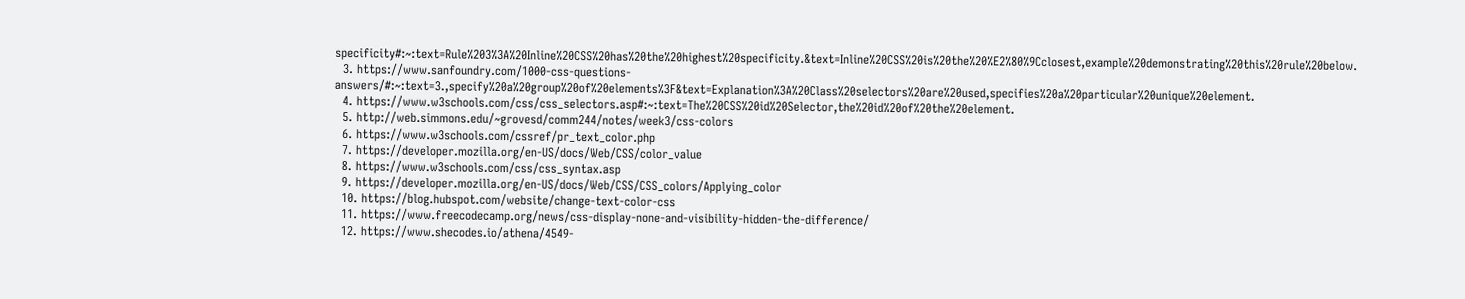specificity#:~:text=Rule%203%3A%20Inline%20CSS%20has%20the%20highest%20specificity.&text=Inline%20CSS%20is%20the%20%E2%80%9Cclosest,example%20demonstrating%20this%20rule%20below.
  3. https://www.sanfoundry.com/1000-css-questions-answers/#:~:text=3.,specify%20a%20group%20of%20elements%3F&text=Explanation%3A%20Class%20selectors%20are%20used,specifies%20a%20particular%20unique%20element.
  4. https://www.w3schools.com/css/css_selectors.asp#:~:text=The%20CSS%20id%20Selector,the%20id%20of%20the%20element.
  5. http://web.simmons.edu/~grovesd/comm244/notes/week3/css-colors
  6. https://www.w3schools.com/cssref/pr_text_color.php
  7. https://developer.mozilla.org/en-US/docs/Web/CSS/color_value
  8. https://www.w3schools.com/css/css_syntax.asp
  9. https://developer.mozilla.org/en-US/docs/Web/CSS/CSS_colors/Applying_color
  10. https://blog.hubspot.com/website/change-text-color-css
  11. https://www.freecodecamp.org/news/css-display-none-and-visibility-hidden-the-difference/
  12. https://www.shecodes.io/athena/4549-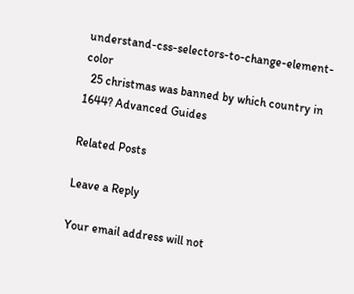understand-css-selectors-to-change-element-color
  25 christmas was banned by which country in 1644? Advanced Guides

Related Posts

Leave a Reply

Your email address will not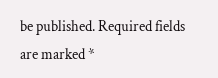be published. Required fields are marked *